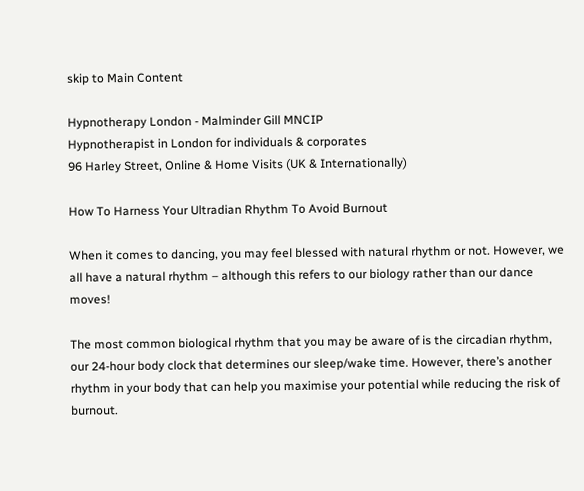skip to Main Content

Hypnotherapy London - Malminder Gill MNCIP
Hypnotherapist in London for individuals & corporates
96 Harley Street, Online & Home Visits (UK & Internationally)

How To Harness Your Ultradian Rhythm To Avoid Burnout

When it comes to dancing, you may feel blessed with natural rhythm or not. However, we all have a natural rhythm – although this refers to our biology rather than our dance moves!

The most common biological rhythm that you may be aware of is the circadian rhythm, our 24-hour body clock that determines our sleep/wake time. However, there’s another rhythm in your body that can help you maximise your potential while reducing the risk of burnout.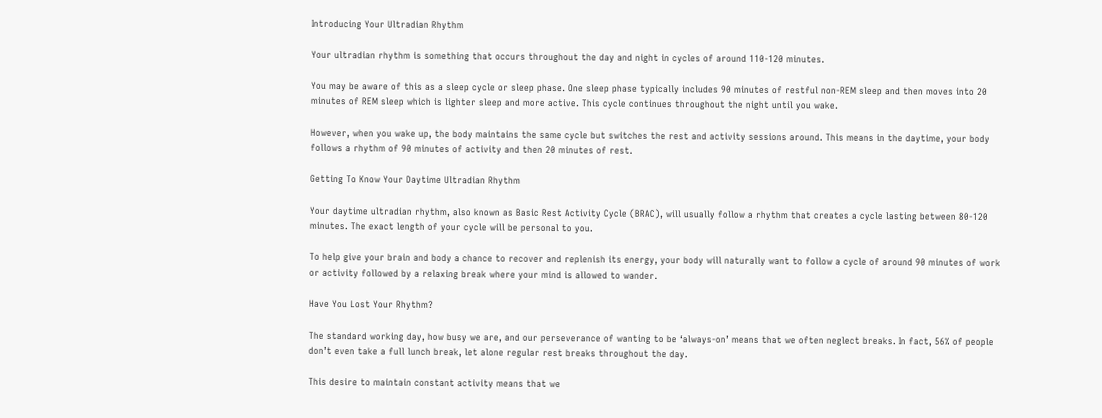Introducing Your Ultradian Rhythm

Your ultradian rhythm is something that occurs throughout the day and night in cycles of around 110-120 minutes.

You may be aware of this as a sleep cycle or sleep phase. One sleep phase typically includes 90 minutes of restful non-REM sleep and then moves into 20 minutes of REM sleep which is lighter sleep and more active. This cycle continues throughout the night until you wake.

However, when you wake up, the body maintains the same cycle but switches the rest and activity sessions around. This means in the daytime, your body follows a rhythm of 90 minutes of activity and then 20 minutes of rest.

Getting To Know Your Daytime Ultradian Rhythm

Your daytime ultradian rhythm, also known as Basic Rest Activity Cycle (BRAC), will usually follow a rhythm that creates a cycle lasting between 80-120 minutes. The exact length of your cycle will be personal to you.

To help give your brain and body a chance to recover and replenish its energy, your body will naturally want to follow a cycle of around 90 minutes of work or activity followed by a relaxing break where your mind is allowed to wander.

Have You Lost Your Rhythm?

The standard working day, how busy we are, and our perseverance of wanting to be ‘always-on’ means that we often neglect breaks. In fact, 56% of people don’t even take a full lunch break, let alone regular rest breaks throughout the day.

This desire to maintain constant activity means that we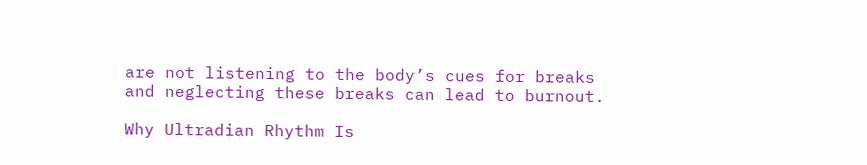are not listening to the body’s cues for breaks and neglecting these breaks can lead to burnout.

Why Ultradian Rhythm Is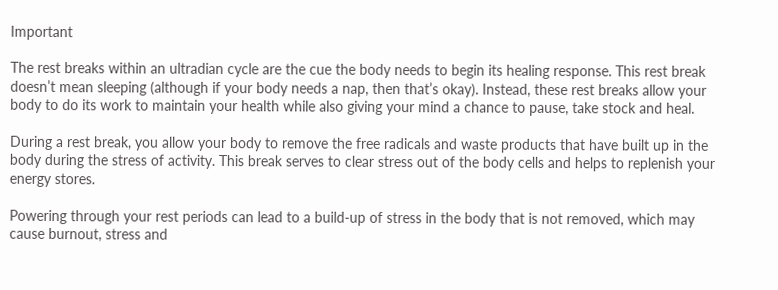Important

The rest breaks within an ultradian cycle are the cue the body needs to begin its healing response. This rest break doesn’t mean sleeping (although if your body needs a nap, then that’s okay). Instead, these rest breaks allow your body to do its work to maintain your health while also giving your mind a chance to pause, take stock and heal.

During a rest break, you allow your body to remove the free radicals and waste products that have built up in the body during the stress of activity. This break serves to clear stress out of the body cells and helps to replenish your energy stores.

Powering through your rest periods can lead to a build-up of stress in the body that is not removed, which may cause burnout, stress and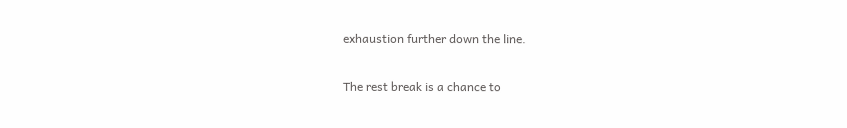exhaustion further down the line.

The rest break is a chance to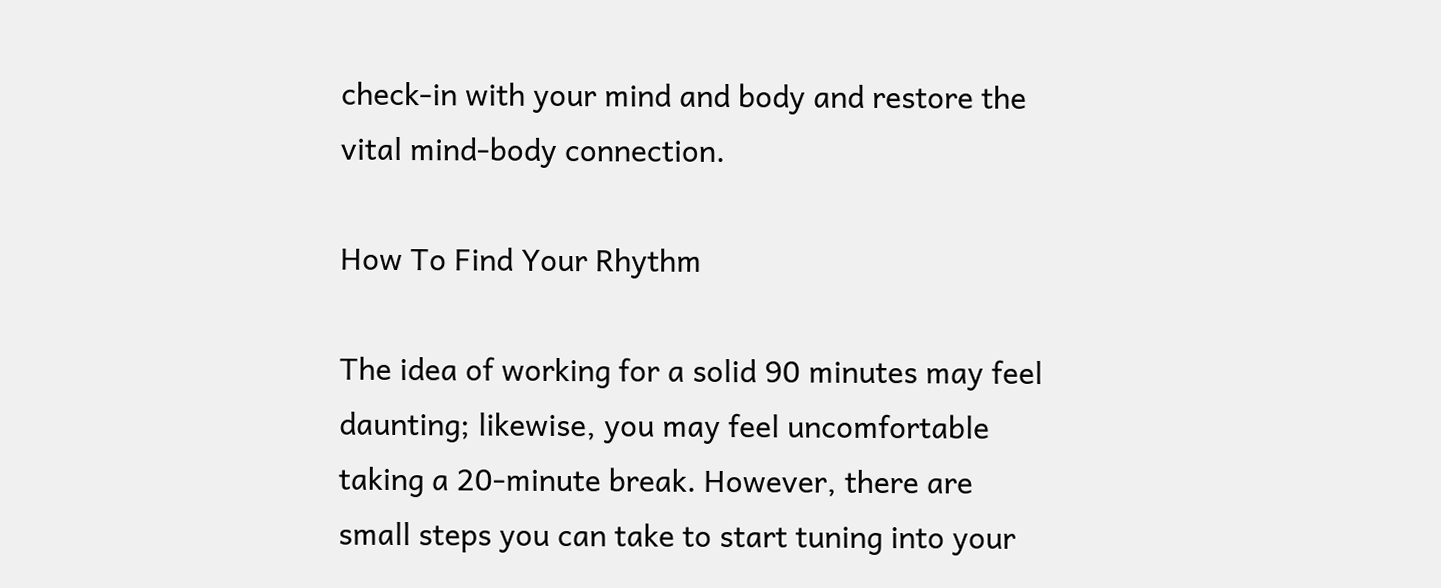check-in with your mind and body and restore the vital mind-body connection.

How To Find Your Rhythm

The idea of working for a solid 90 minutes may feel daunting; likewise, you may feel uncomfortable taking a 20-minute break. However, there are small steps you can take to start tuning into your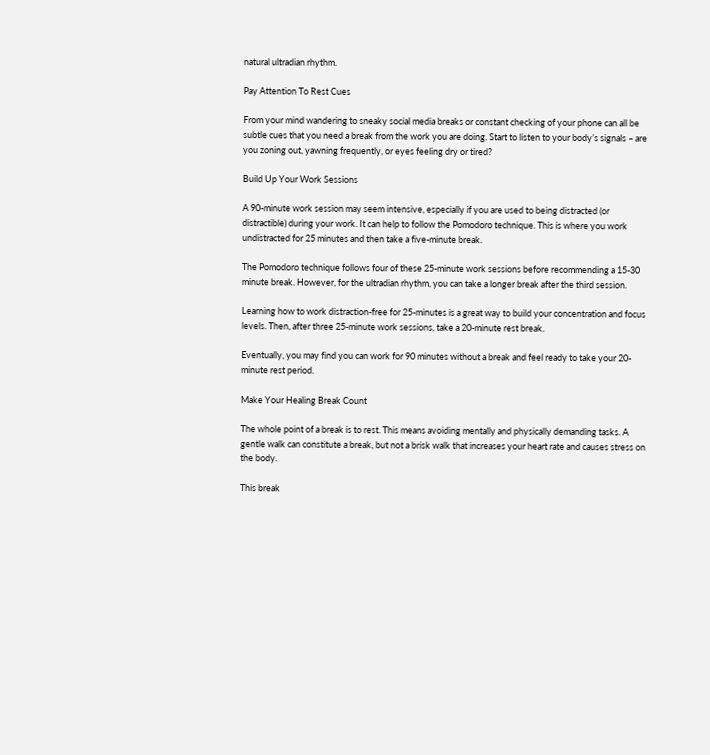natural ultradian rhythm.

Pay Attention To Rest Cues

From your mind wandering to sneaky social media breaks or constant checking of your phone can all be subtle cues that you need a break from the work you are doing. Start to listen to your body’s signals – are you zoning out, yawning frequently, or eyes feeling dry or tired?

Build Up Your Work Sessions

A 90-minute work session may seem intensive, especially if you are used to being distracted (or distractible) during your work. It can help to follow the Pomodoro technique. This is where you work undistracted for 25 minutes and then take a five-minute break.

The Pomodoro technique follows four of these 25-minute work sessions before recommending a 15-30 minute break. However, for the ultradian rhythm, you can take a longer break after the third session.

Learning how to work distraction-free for 25-minutes is a great way to build your concentration and focus levels. Then, after three 25-minute work sessions, take a 20-minute rest break.

Eventually, you may find you can work for 90 minutes without a break and feel ready to take your 20-minute rest period.

Make Your Healing Break Count

The whole point of a break is to rest. This means avoiding mentally and physically demanding tasks. A gentle walk can constitute a break, but not a brisk walk that increases your heart rate and causes stress on the body.

This break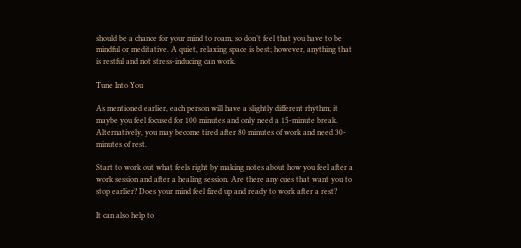should be a chance for your mind to roam, so don’t feel that you have to be mindful or meditative. A quiet, relaxing space is best; however, anything that is restful and not stress-inducing can work.

Tune Into You

As mentioned earlier, each person will have a slightly different rhythm; it maybe you feel focused for 100 minutes and only need a 15-minute break. Alternatively, you may become tired after 80 minutes of work and need 30-minutes of rest.

Start to work out what feels right by making notes about how you feel after a work session and after a healing session. Are there any cues that want you to stop earlier? Does your mind feel fired up and ready to work after a rest?

It can also help to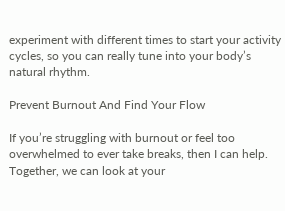experiment with different times to start your activity cycles, so you can really tune into your body’s natural rhythm.

Prevent Burnout And Find Your Flow

If you’re struggling with burnout or feel too overwhelmed to ever take breaks, then I can help. Together, we can look at your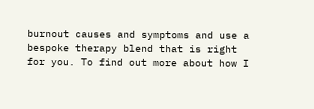burnout causes and symptoms and use a bespoke therapy blend that is right for you. To find out more about how I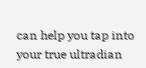can help you tap into your true ultradian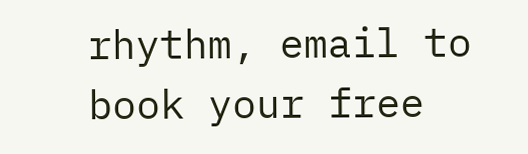rhythm, email to book your free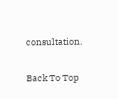consultation.

Back To Top